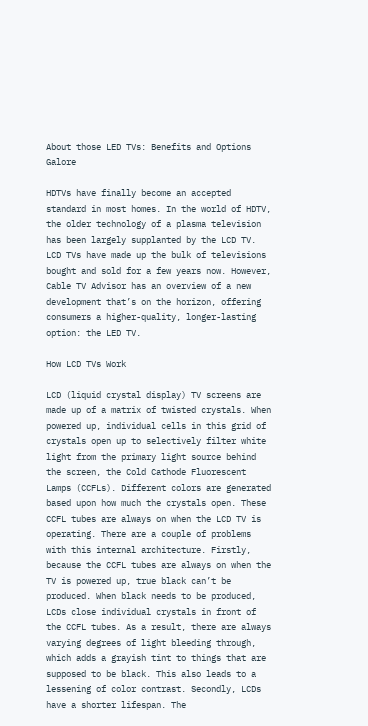About those LED TVs: Benefits and Options Galore

HDTVs have finally become an accepted standard in most homes. In the world of HDTV, the older technology of a plasma television has been largely supplanted by the LCD TV. LCD TVs have made up the bulk of televisions bought and sold for a few years now. However, Cable TV Advisor has an overview of a new development that’s on the horizon, offering consumers a higher-quality, longer-lasting option: the LED TV.

How LCD TVs Work

LCD (liquid crystal display) TV screens are made up of a matrix of twisted crystals. When powered up, individual cells in this grid of crystals open up to selectively filter white light from the primary light source behind the screen, the Cold Cathode Fluorescent Lamps (CCFLs). Different colors are generated based upon how much the crystals open. These CCFL tubes are always on when the LCD TV is operating. There are a couple of problems with this internal architecture. Firstly, because the CCFL tubes are always on when the TV is powered up, true black can’t be produced. When black needs to be produced, LCDs close individual crystals in front of the CCFL tubes. As a result, there are always varying degrees of light bleeding through, which adds a grayish tint to things that are supposed to be black. This also leads to a lessening of color contrast. Secondly, LCDs have a shorter lifespan. The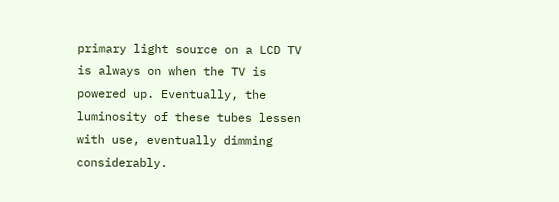primary light source on a LCD TV is always on when the TV is powered up. Eventually, the luminosity of these tubes lessen with use, eventually dimming considerably.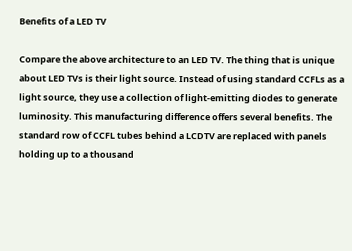Benefits of a LED TV

Compare the above architecture to an LED TV. The thing that is unique about LED TVs is their light source. Instead of using standard CCFLs as a light source, they use a collection of light-emitting diodes to generate luminosity. This manufacturing difference offers several benefits. The standard row of CCFL tubes behind a LCDTV are replaced with panels holding up to a thousand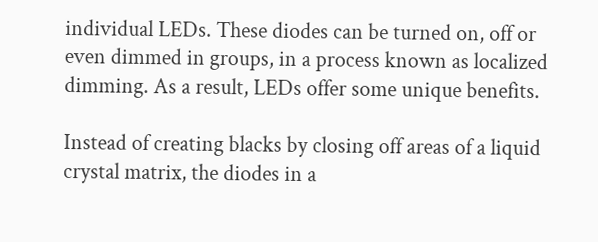individual LEDs. These diodes can be turned on, off or even dimmed in groups, in a process known as localized dimming. As a result, LEDs offer some unique benefits.

Instead of creating blacks by closing off areas of a liquid crystal matrix, the diodes in a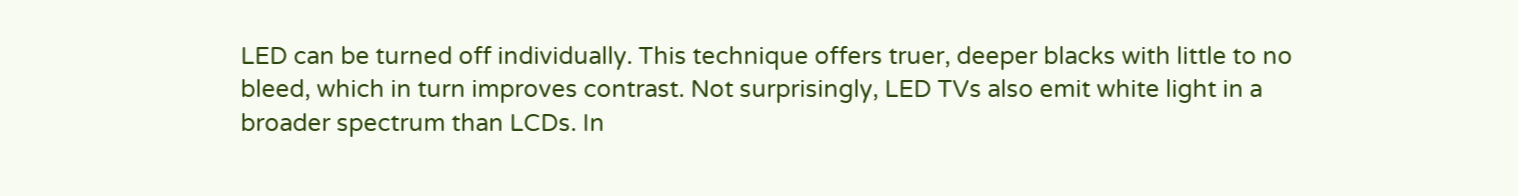LED can be turned off individually. This technique offers truer, deeper blacks with little to no bleed, which in turn improves contrast. Not surprisingly, LED TVs also emit white light in a broader spectrum than LCDs. In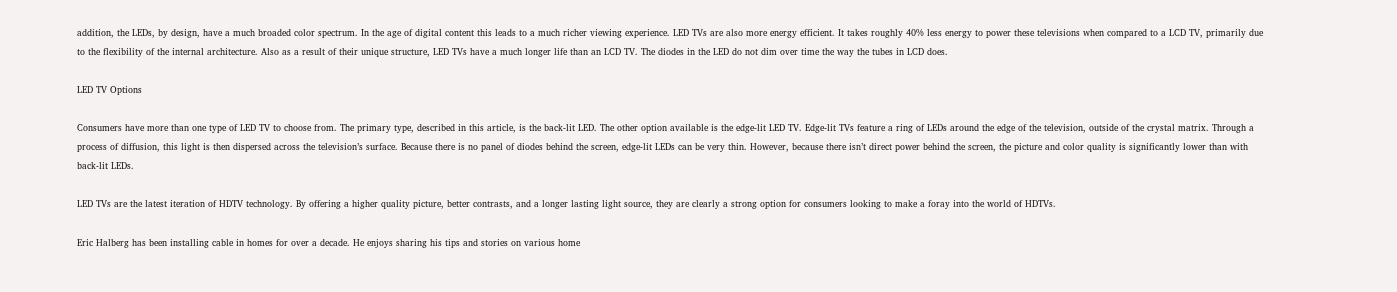addition, the LEDs, by design, have a much broaded color spectrum. In the age of digital content this leads to a much richer viewing experience. LED TVs are also more energy efficient. It takes roughly 40% less energy to power these televisions when compared to a LCD TV, primarily due to the flexibility of the internal architecture. Also as a result of their unique structure, LED TVs have a much longer life than an LCD TV. The diodes in the LED do not dim over time the way the tubes in LCD does.

LED TV Options

Consumers have more than one type of LED TV to choose from. The primary type, described in this article, is the back-lit LED. The other option available is the edge-lit LED TV. Edge-lit TVs feature a ring of LEDs around the edge of the television, outside of the crystal matrix. Through a process of diffusion, this light is then dispersed across the television’s surface. Because there is no panel of diodes behind the screen, edge-lit LEDs can be very thin. However, because there isn’t direct power behind the screen, the picture and color quality is significantly lower than with back-lit LEDs.

LED TVs are the latest iteration of HDTV technology. By offering a higher quality picture, better contrasts, and a longer lasting light source, they are clearly a strong option for consumers looking to make a foray into the world of HDTVs.

Eric Halberg has been installing cable in homes for over a decade. He enjoys sharing his tips and stories on various home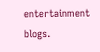entertainment blogs.